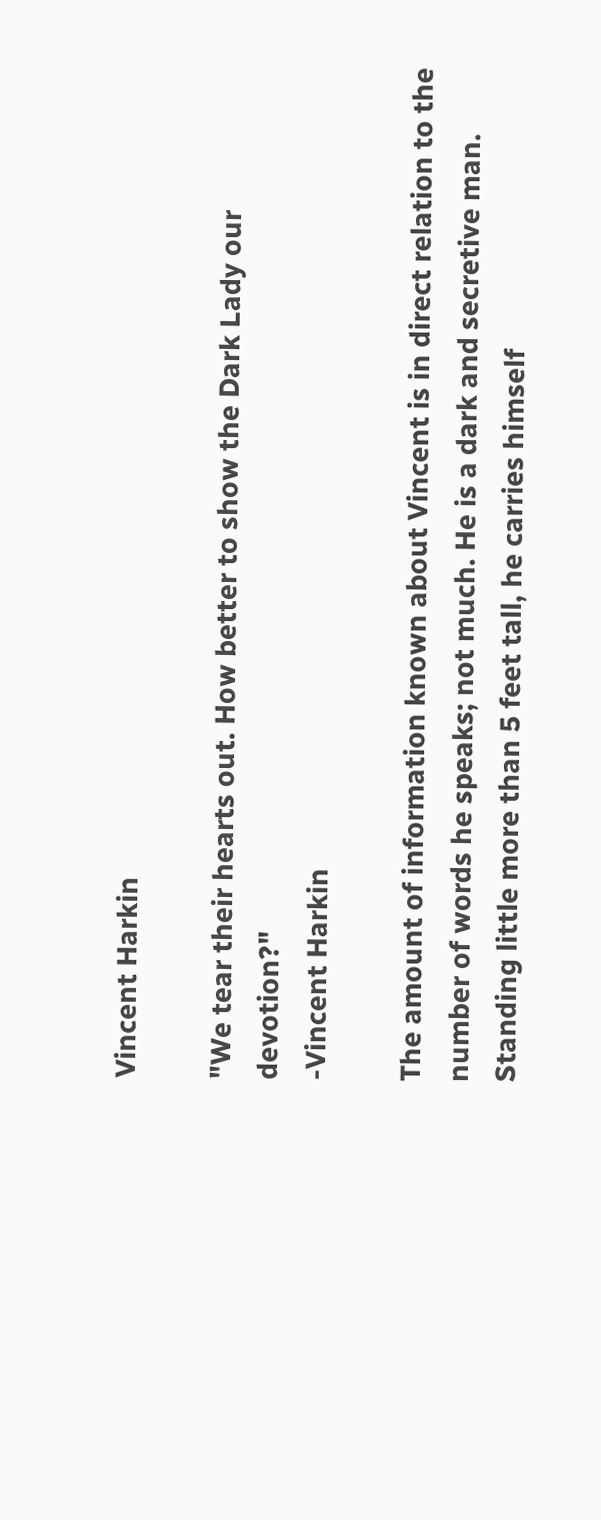Vincent Harkin

"We tear their hearts out. How better to show the Dark Lady our devotion?"
-Vincent Harkin

The amount of information known about Vincent is in direct relation to the number of words he speaks; not much. He is a dark and secretive man. Standing little more than 5 feet tall, he carries himself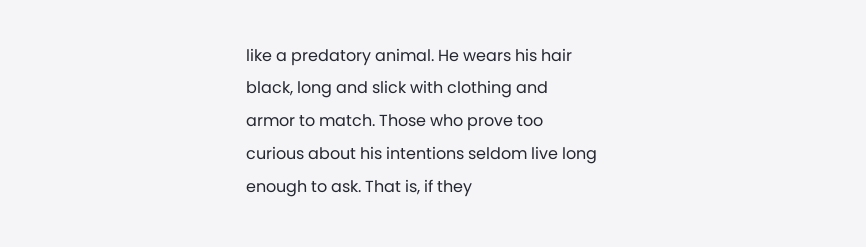like a predatory animal. He wears his hair black, long and slick with clothing and armor to match. Those who prove too curious about his intentions seldom live long enough to ask. That is, if they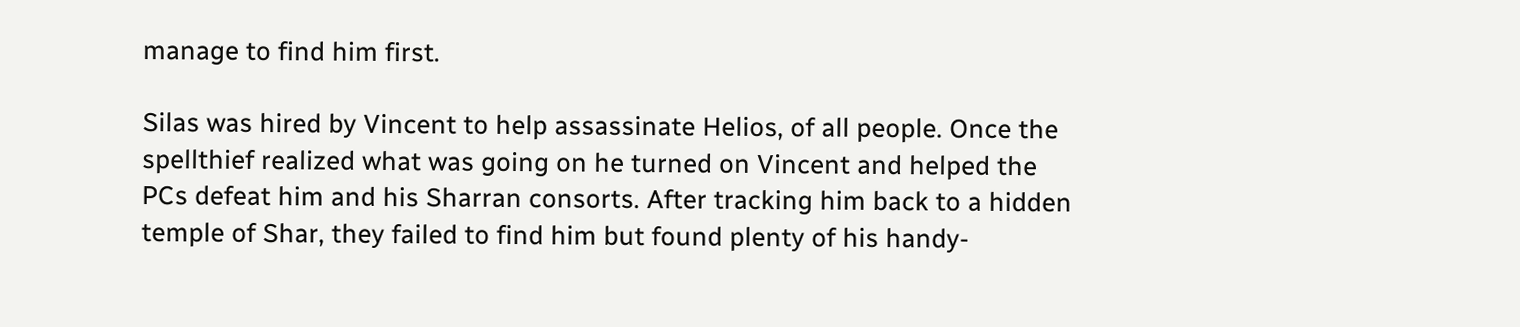manage to find him first.

Silas was hired by Vincent to help assassinate Helios, of all people. Once the spellthief realized what was going on he turned on Vincent and helped the PCs defeat him and his Sharran consorts. After tracking him back to a hidden temple of Shar, they failed to find him but found plenty of his handy-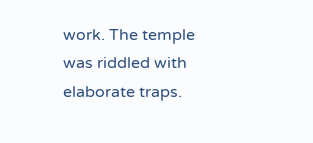work. The temple was riddled with elaborate traps.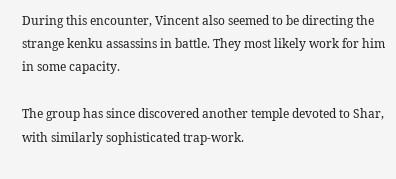During this encounter, Vincent also seemed to be directing the strange kenku assassins in battle. They most likely work for him in some capacity.

The group has since discovered another temple devoted to Shar, with similarly sophisticated trap-work.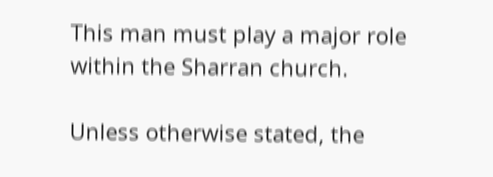This man must play a major role within the Sharran church.

Unless otherwise stated, the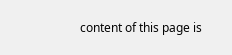content of this page is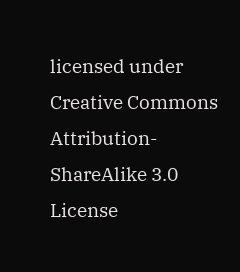licensed under Creative Commons Attribution-ShareAlike 3.0 License